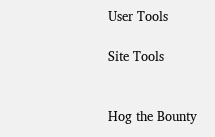User Tools

Site Tools


Hog the Bounty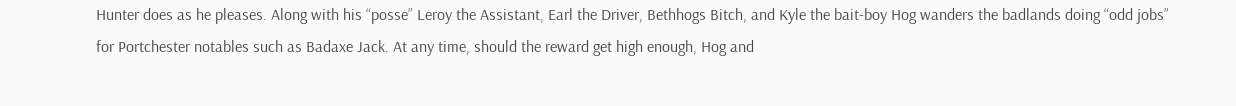Hunter does as he pleases. Along with his “posse” Leroy the Assistant, Earl the Driver, Bethhogs Bitch, and Kyle the bait-boy Hog wanders the badlands doing “odd jobs” for Portchester notables such as Badaxe Jack. At any time, should the reward get high enough, Hog and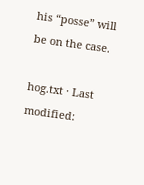his “posse” will be on the case.

hog.txt · Last modified: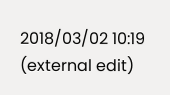2018/03/02 10:19 (external edit)